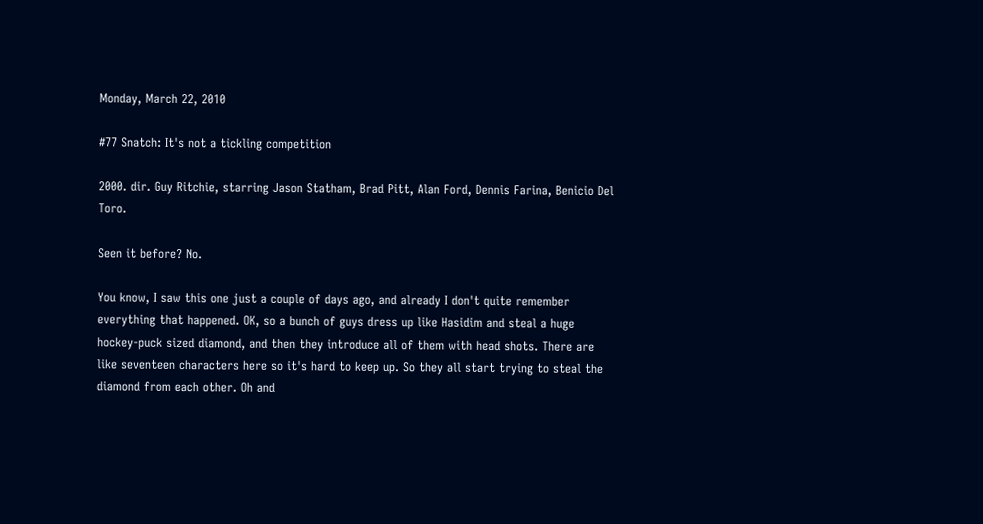Monday, March 22, 2010

#77 Snatch: It's not a tickling competition

2000. dir. Guy Ritchie, starring Jason Statham, Brad Pitt, Alan Ford, Dennis Farina, Benicio Del Toro.

Seen it before? No.

You know, I saw this one just a couple of days ago, and already I don't quite remember everything that happened. OK, so a bunch of guys dress up like Hasidim and steal a huge hockey-puck sized diamond, and then they introduce all of them with head shots. There are like seventeen characters here so it's hard to keep up. So they all start trying to steal the diamond from each other. Oh and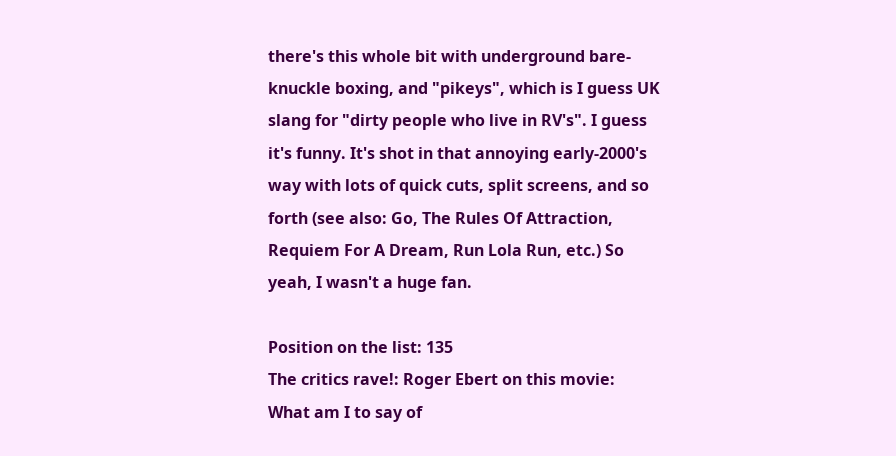there's this whole bit with underground bare-knuckle boxing, and "pikeys", which is I guess UK slang for "dirty people who live in RV's". I guess it's funny. It's shot in that annoying early-2000's way with lots of quick cuts, split screens, and so forth (see also: Go, The Rules Of Attraction, Requiem For A Dream, Run Lola Run, etc.) So yeah, I wasn't a huge fan.

Position on the list: 135
The critics rave!: Roger Ebert on this movie:
What am I to say of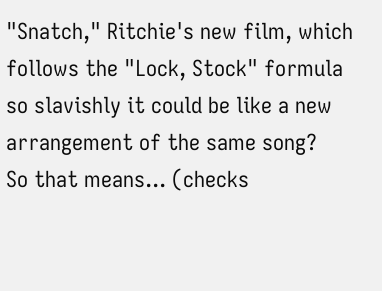"Snatch," Ritchie's new film, which follows the "Lock, Stock" formula so slavishly it could be like a new arrangement of the same song?
So that means... (checks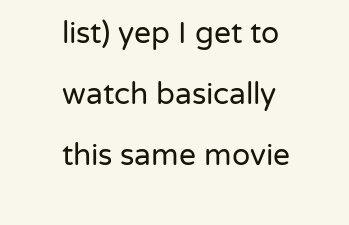list) yep I get to watch basically this same movie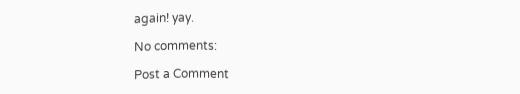again! yay.

No comments:

Post a Comment